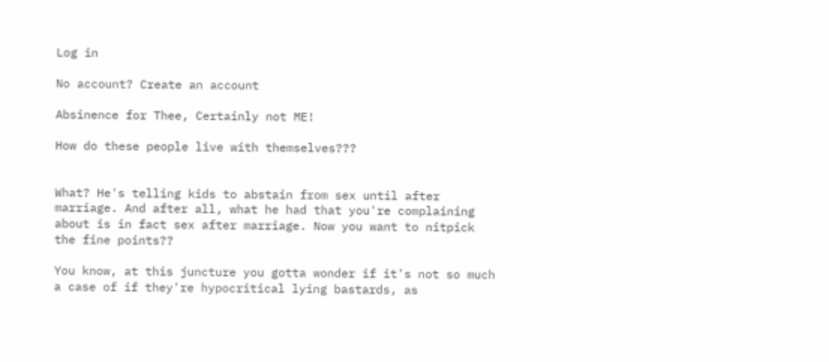Log in

No account? Create an account

Absinence for Thee, Certainly not ME!

How do these people live with themselves???


What? He's telling kids to abstain from sex until after marriage. And after all, what he had that you're complaining about is in fact sex after marriage. Now you want to nitpick the fine points??

You know, at this juncture you gotta wonder if it's not so much a case of if they're hypocritical lying bastards, as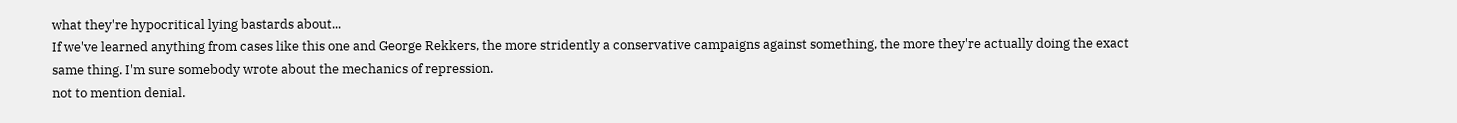what they're hypocritical lying bastards about...
If we've learned anything from cases like this one and George Rekkers, the more stridently a conservative campaigns against something, the more they're actually doing the exact same thing. I'm sure somebody wrote about the mechanics of repression.
not to mention denial.